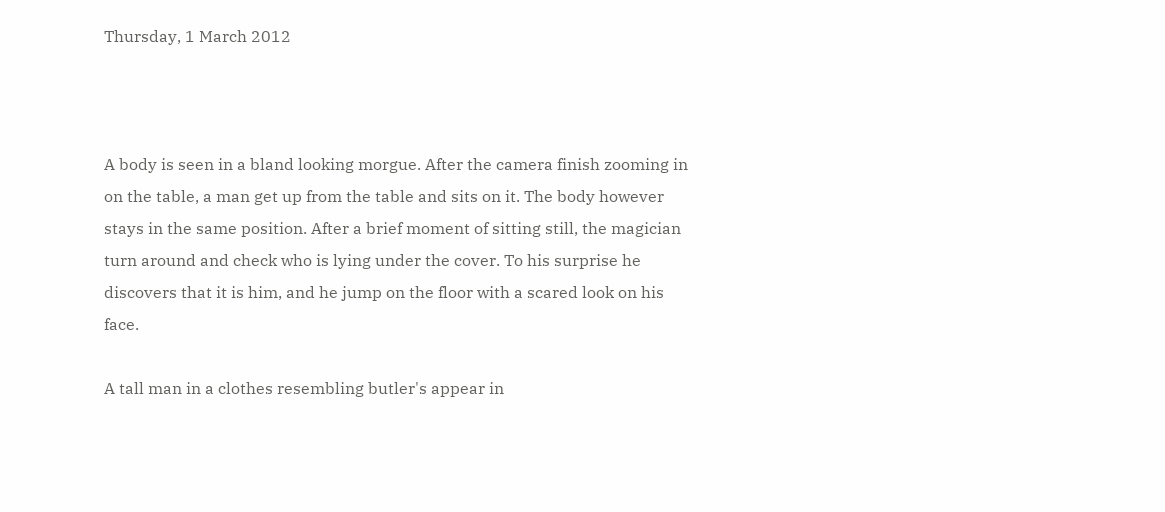Thursday, 1 March 2012



A body is seen in a bland looking morgue. After the camera finish zooming in on the table, a man get up from the table and sits on it. The body however stays in the same position. After a brief moment of sitting still, the magician turn around and check who is lying under the cover. To his surprise he discovers that it is him, and he jump on the floor with a scared look on his face.

A tall man in a clothes resembling butler's appear in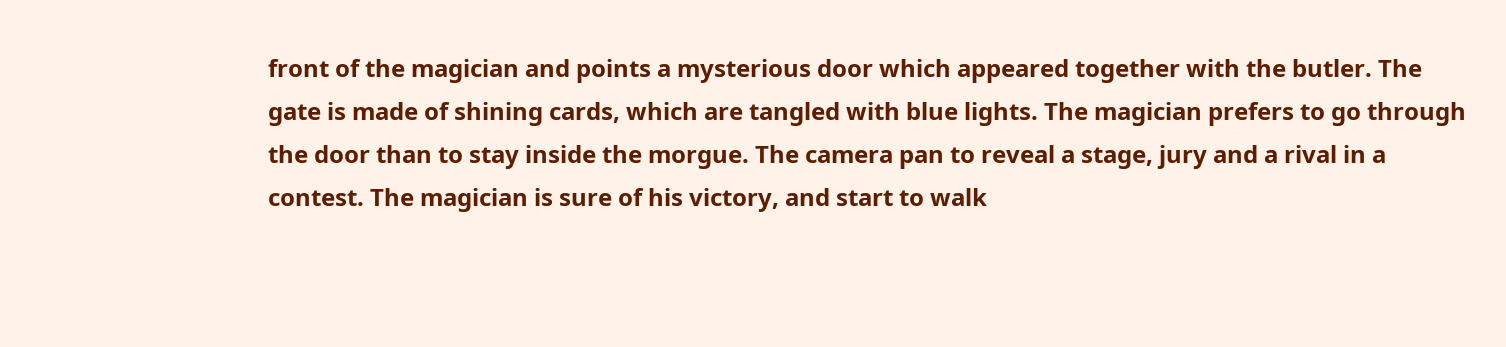front of the magician and points a mysterious door which appeared together with the butler. The gate is made of shining cards, which are tangled with blue lights. The magician prefers to go through the door than to stay inside the morgue. The camera pan to reveal a stage, jury and a rival in a contest. The magician is sure of his victory, and start to walk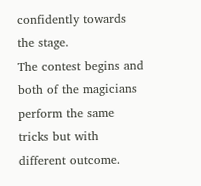confidently towards the stage.
The contest begins and both of the magicians perform the same tricks but with different outcome.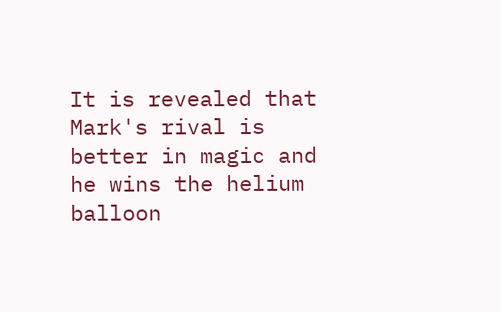It is revealed that Mark's rival is better in magic and he wins the helium balloon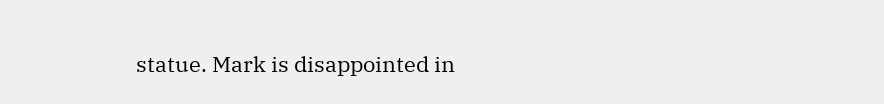statue. Mark is disappointed in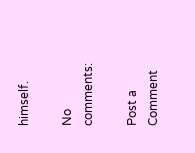himself.

No comments:

Post a Comment